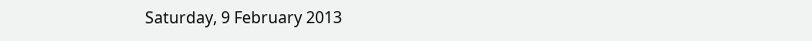Saturday, 9 February 2013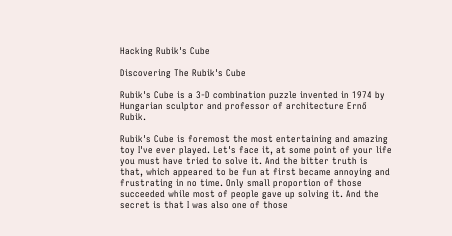Hacking Rubik's Cube

Discovering The Rubik's Cube

Rubik's Cube is a 3-D combination puzzle invented in 1974 by Hungarian sculptor and professor of architecture Ernő Rubik.

Rubik's Cube is foremost the most entertaining and amazing toy I've ever played. Let's face it, at some point of your life you must have tried to solve it. And the bitter truth is that, which appeared to be fun at first became annoying and frustrating in no time. Only small proportion of those succeeded while most of people gave up solving it. And the secret is that I was also one of those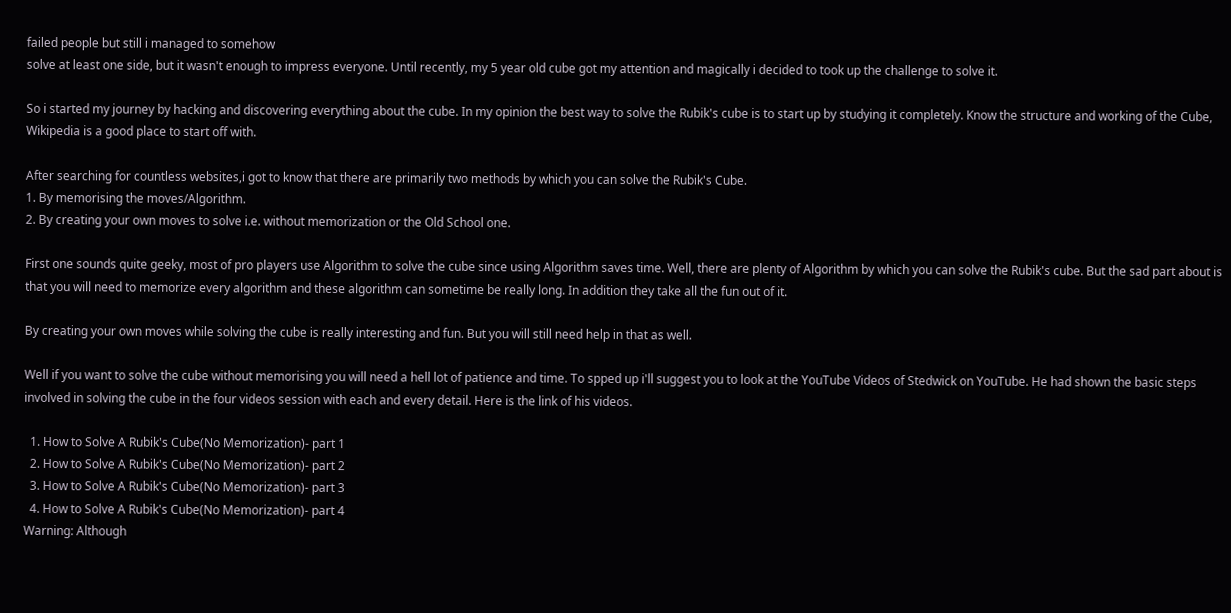failed people but still i managed to somehow
solve at least one side, but it wasn't enough to impress everyone. Until recently, my 5 year old cube got my attention and magically i decided to took up the challenge to solve it.

So i started my journey by hacking and discovering everything about the cube. In my opinion the best way to solve the Rubik's cube is to start up by studying it completely. Know the structure and working of the Cube, Wikipedia is a good place to start off with.

After searching for countless websites,i got to know that there are primarily two methods by which you can solve the Rubik's Cube.
1. By memorising the moves/Algorithm.
2. By creating your own moves to solve i.e. without memorization or the Old School one.

First one sounds quite geeky, most of pro players use Algorithm to solve the cube since using Algorithm saves time. Well, there are plenty of Algorithm by which you can solve the Rubik's cube. But the sad part about is that you will need to memorize every algorithm and these algorithm can sometime be really long. In addition they take all the fun out of it.

By creating your own moves while solving the cube is really interesting and fun. But you will still need help in that as well.

Well if you want to solve the cube without memorising you will need a hell lot of patience and time. To spped up i'll suggest you to look at the YouTube Videos of Stedwick on YouTube. He had shown the basic steps involved in solving the cube in the four videos session with each and every detail. Here is the link of his videos.

  1. How to Solve A Rubik's Cube(No Memorization)- part 1
  2. How to Solve A Rubik's Cube(No Memorization)- part 2
  3. How to Solve A Rubik's Cube(No Memorization)- part 3
  4. How to Solve A Rubik's Cube(No Memorization)- part 4
Warning: Although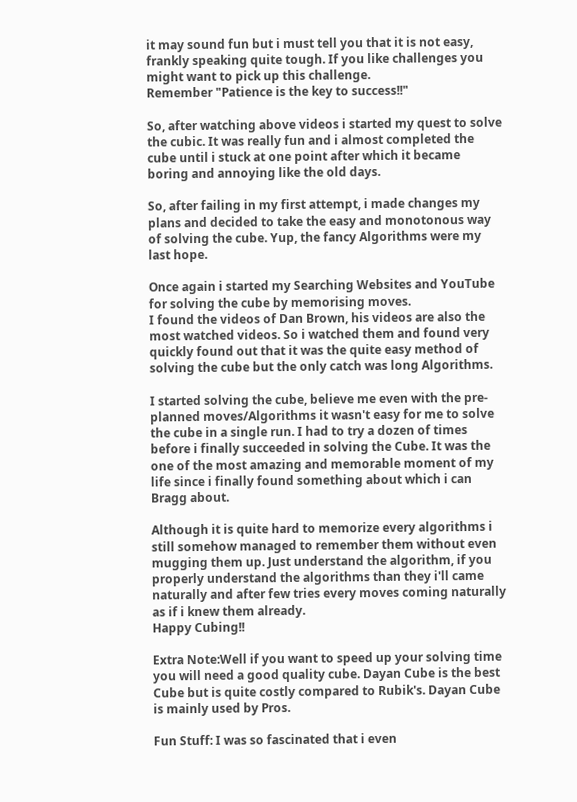it may sound fun but i must tell you that it is not easy, frankly speaking quite tough. If you like challenges you might want to pick up this challenge.
Remember "Patience is the key to success!!"

So, after watching above videos i started my quest to solve the cubic. It was really fun and i almost completed the cube until i stuck at one point after which it became boring and annoying like the old days.

So, after failing in my first attempt, i made changes my plans and decided to take the easy and monotonous way of solving the cube. Yup, the fancy Algorithms were my last hope.

Once again i started my Searching Websites and YouTube for solving the cube by memorising moves.
I found the videos of Dan Brown, his videos are also the most watched videos. So i watched them and found very quickly found out that it was the quite easy method of solving the cube but the only catch was long Algorithms.

I started solving the cube, believe me even with the pre-planned moves/Algorithms it wasn't easy for me to solve the cube in a single run. I had to try a dozen of times before i finally succeeded in solving the Cube. It was the one of the most amazing and memorable moment of my life since i finally found something about which i can Bragg about.

Although it is quite hard to memorize every algorithms i still somehow managed to remember them without even mugging them up. Just understand the algorithm, if you properly understand the algorithms than they i'll came naturally and after few tries every moves coming naturally as if i knew them already.
Happy Cubing!!

Extra Note:Well if you want to speed up your solving time you will need a good quality cube. Dayan Cube is the best Cube but is quite costly compared to Rubik's. Dayan Cube is mainly used by Pros.

Fun Stuff: I was so fascinated that i even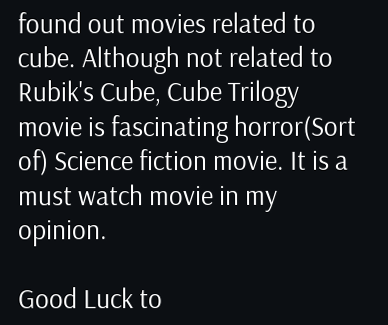found out movies related to cube. Although not related to Rubik's Cube, Cube Trilogy movie is fascinating horror(Sort of) Science fiction movie. It is a must watch movie in my opinion.

Good Luck to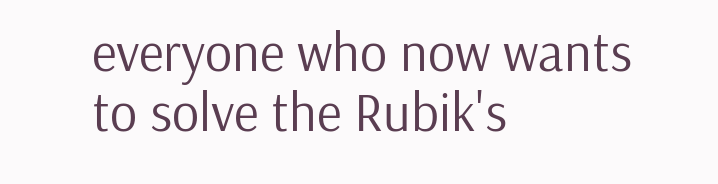everyone who now wants to solve the Rubik's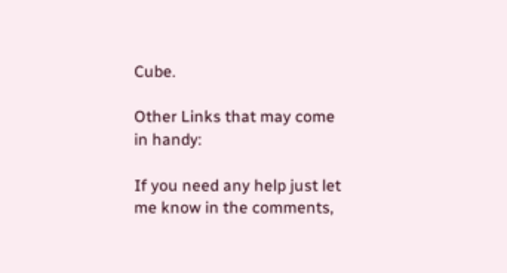Cube.

Other Links that may come in handy:

If you need any help just let me know in the comments,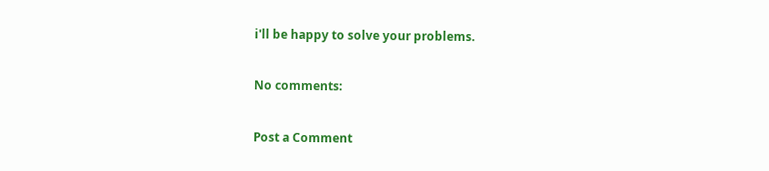i'll be happy to solve your problems.

No comments:

Post a Comment